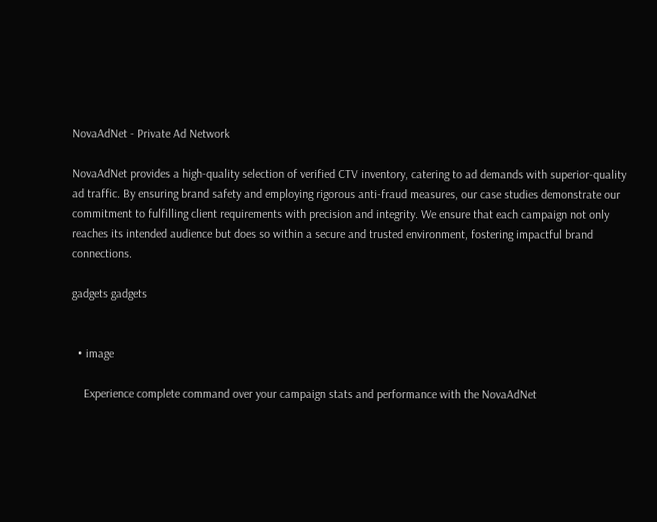NovaAdNet - Private Ad Network

NovaAdNet provides a high-quality selection of verified CTV inventory, catering to ad demands with superior-quality ad traffic. By ensuring brand safety and employing rigorous anti-fraud measures, our case studies demonstrate our commitment to fulfilling client requirements with precision and integrity. We ensure that each campaign not only reaches its intended audience but does so within a secure and trusted environment, fostering impactful brand connections.

gadgets gadgets


  • image

    Experience complete command over your campaign stats and performance with the NovaAdNet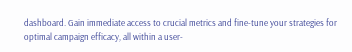dashboard. Gain immediate access to crucial metrics and fine-tune your strategies for optimal campaign efficacy, all within a user-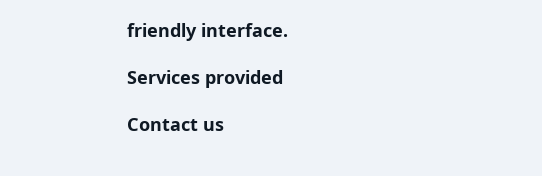friendly interface.

Services provided

Contact us